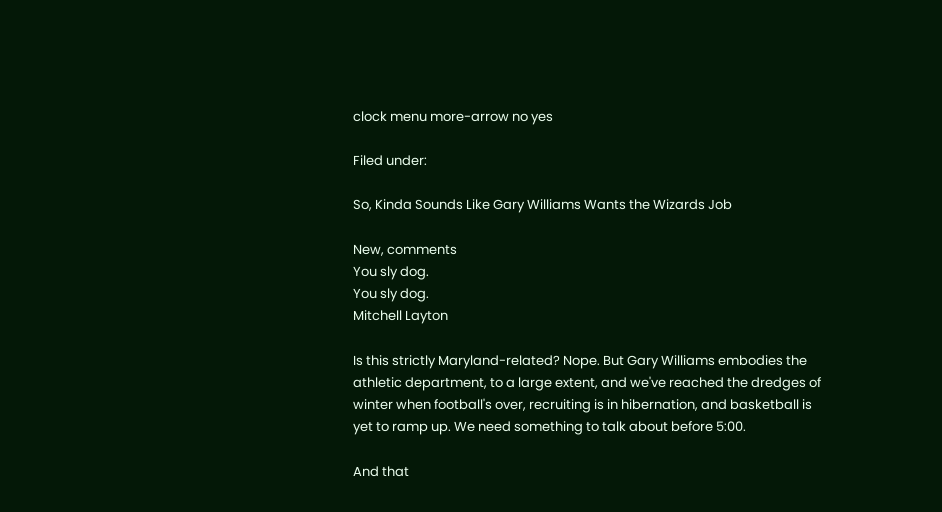clock menu more-arrow no yes

Filed under:

So, Kinda Sounds Like Gary Williams Wants the Wizards Job

New, comments
You sly dog.
You sly dog.
Mitchell Layton

Is this strictly Maryland-related? Nope. But Gary Williams embodies the athletic department, to a large extent, and we've reached the dredges of winter when football's over, recruiting is in hibernation, and basketball is yet to ramp up. We need something to talk about before 5:00.

And that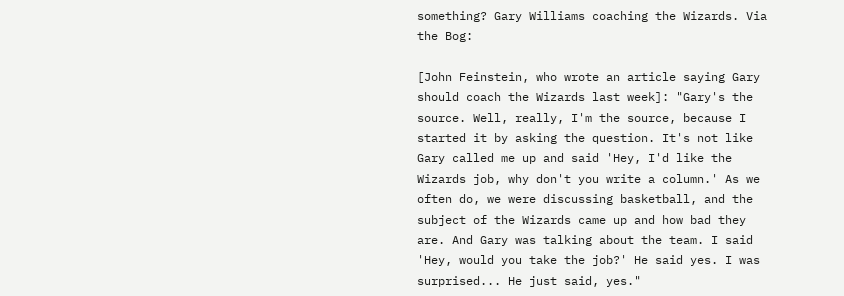something? Gary Williams coaching the Wizards. Via the Bog:

[John Feinstein, who wrote an article saying Gary should coach the Wizards last week]: "Gary's the source. Well, really, I'm the source, because I started it by asking the question. It's not like Gary called me up and said 'Hey, I'd like the Wizards job, why don't you write a column.' As we often do, we were discussing basketball, and the subject of the Wizards came up and how bad they are. And Gary was talking about the team. I said 'Hey, would you take the job?' He said yes. I was surprised... He just said, yes."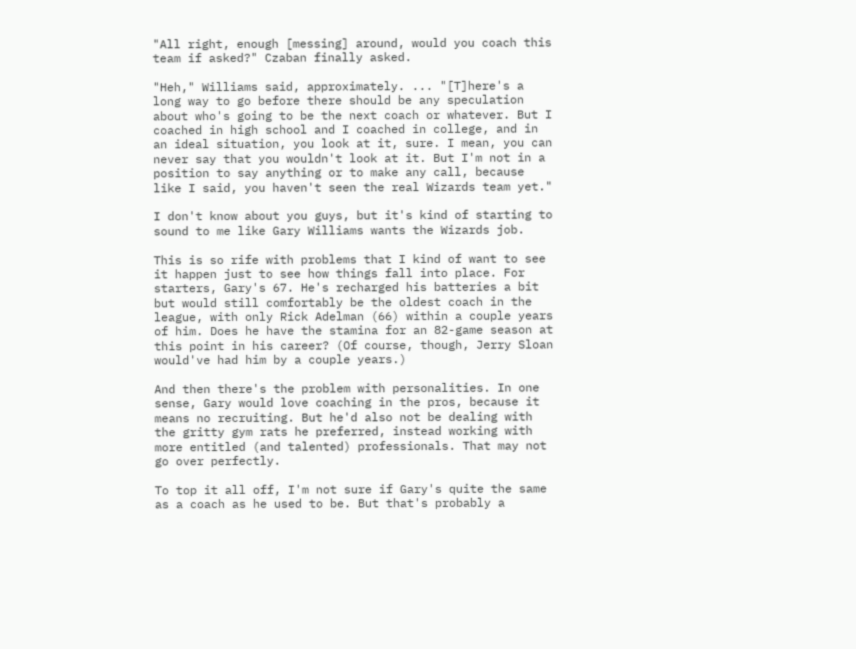"All right, enough [messing] around, would you coach this team if asked?" Czaban finally asked.

"Heh," Williams said, approximately. ... "[T]here's a long way to go before there should be any speculation about who's going to be the next coach or whatever. But I coached in high school and I coached in college, and in an ideal situation, you look at it, sure. I mean, you can never say that you wouldn't look at it. But I'm not in a position to say anything or to make any call, because like I said, you haven't seen the real Wizards team yet."

I don't know about you guys, but it's kind of starting to sound to me like Gary Williams wants the Wizards job.

This is so rife with problems that I kind of want to see it happen just to see how things fall into place. For starters, Gary's 67. He's recharged his batteries a bit but would still comfortably be the oldest coach in the league, with only Rick Adelman (66) within a couple years of him. Does he have the stamina for an 82-game season at this point in his career? (Of course, though, Jerry Sloan would've had him by a couple years.)

And then there's the problem with personalities. In one sense, Gary would love coaching in the pros, because it means no recruiting. But he'd also not be dealing with the gritty gym rats he preferred, instead working with more entitled (and talented) professionals. That may not go over perfectly.

To top it all off, I'm not sure if Gary's quite the same as a coach as he used to be. But that's probably a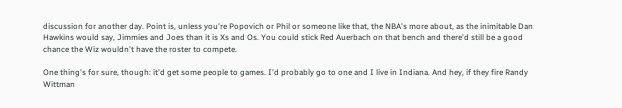discussion for another day. Point is, unless you're Popovich or Phil or someone like that, the NBA's more about, as the inimitable Dan Hawkins would say, Jimmies and Joes than it is Xs and Os. You could stick Red Auerbach on that bench and there'd still be a good chance the Wiz wouldn't have the roster to compete.

One thing's for sure, though: it'd get some people to games. I'd probably go to one and I live in Indiana. And hey, if they fire Randy Wittman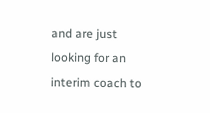and are just looking for an interim coach to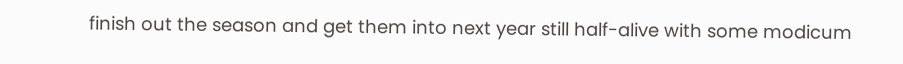finish out the season and get them into next year still half-alive with some modicum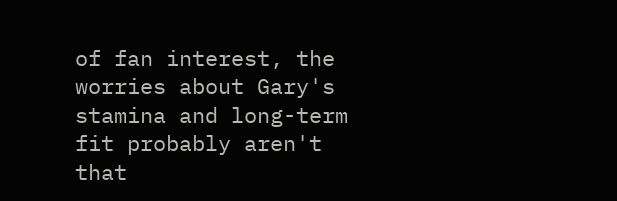of fan interest, the worries about Gary's stamina and long-term fit probably aren't that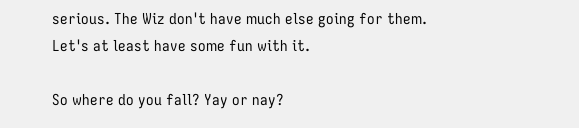serious. The Wiz don't have much else going for them. Let's at least have some fun with it.

So where do you fall? Yay or nay?